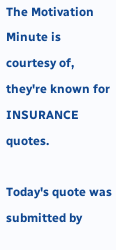The Motivation Minute is courtesy of, they're known for INSURANCE quotes.

Today's quote was submitted by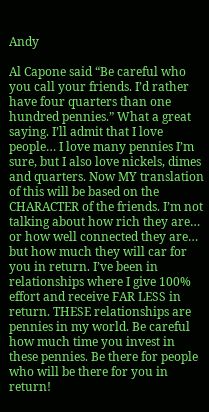Andy

Al Capone said “Be careful who you call your friends. I’d rather have four quarters than one hundred pennies.” What a great saying. I’ll admit that I love people… I love many pennies I’m sure, but I also love nickels, dimes and quarters. Now MY translation of this will be based on the CHARACTER of the friends. I’m not talking about how rich they are… or how well connected they are… but how much they will car for you in return. I’ve been in relationships where I give 100% effort and receive FAR LESS in return. THESE relationships are pennies in my world. Be careful how much time you invest in these pennies. Be there for people who will be there for you in return!